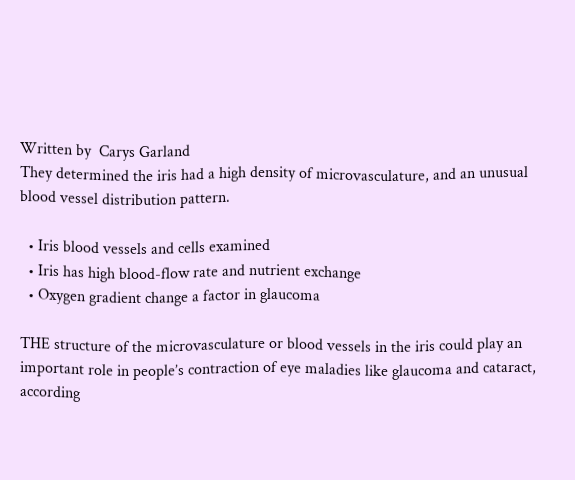Written by  Carys Garland
They determined the iris had a high density of microvasculature, and an unusual blood vessel distribution pattern.

  • Iris blood vessels and cells examined
  • Iris has high blood-flow rate and nutrient exchange
  • Oxygen gradient change a factor in glaucoma

THE structure of the microvasculature or blood vessels in the iris could play an important role in people’s contraction of eye maladies like glaucoma and cataract, according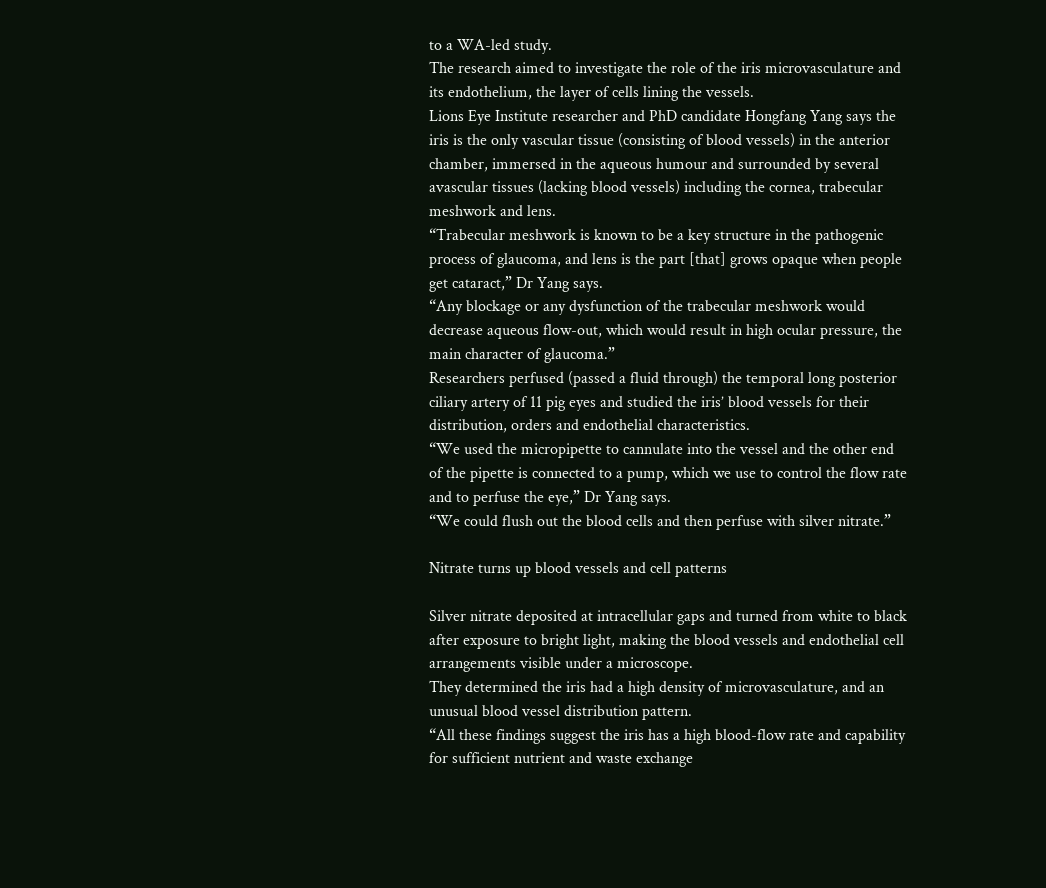to a WA-led study.
The research aimed to investigate the role of the iris microvasculature and its endothelium, the layer of cells lining the vessels.
Lions Eye Institute researcher and PhD candidate Hongfang Yang says the iris is the only vascular tissue (consisting of blood vessels) in the anterior chamber, immersed in the aqueous humour and surrounded by several avascular tissues (lacking blood vessels) including the cornea, trabecular meshwork and lens.
“Trabecular meshwork is known to be a key structure in the pathogenic process of glaucoma, and lens is the part [that] grows opaque when people get cataract,” Dr Yang says.
“Any blockage or any dysfunction of the trabecular meshwork would decrease aqueous flow-out, which would result in high ocular pressure, the main character of glaucoma.”
Researchers perfused (passed a fluid through) the temporal long posterior ciliary artery of 11 pig eyes and studied the iris’ blood vessels for their distribution, orders and endothelial characteristics.
“We used the micropipette to cannulate into the vessel and the other end of the pipette is connected to a pump, which we use to control the flow rate and to perfuse the eye,” Dr Yang says.
“We could flush out the blood cells and then perfuse with silver nitrate.”

Nitrate turns up blood vessels and cell patterns

Silver nitrate deposited at intracellular gaps and turned from white to black after exposure to bright light, making the blood vessels and endothelial cell arrangements visible under a microscope.
They determined the iris had a high density of microvasculature, and an unusual blood vessel distribution pattern.
“All these findings suggest the iris has a high blood-flow rate and capability for sufficient nutrient and waste exchange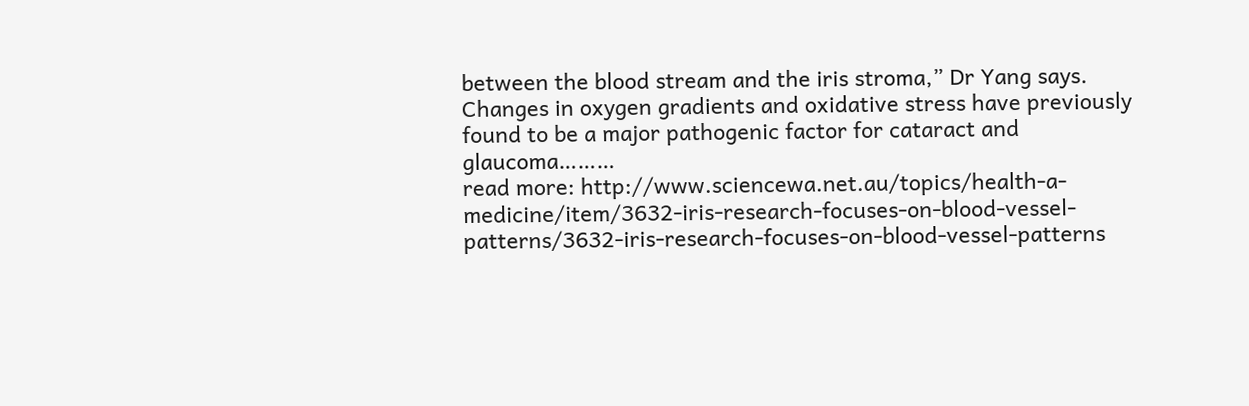between the blood stream and the iris stroma,” Dr Yang says.
Changes in oxygen gradients and oxidative stress have previously found to be a major pathogenic factor for cataract and glaucoma………
read more: http://www.sciencewa.net.au/topics/health-a-medicine/item/3632-iris-research-focuses-on-blood-vessel-patterns/3632-iris-research-focuses-on-blood-vessel-patterns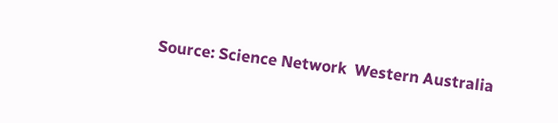Source: Science Network  Western Australia